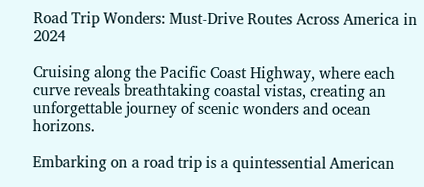Road Trip Wonders: Must-Drive Routes Across America in 2024

Cruising along the Pacific Coast Highway, where each curve reveals breathtaking coastal vistas, creating an unforgettable journey of scenic wonders and ocean horizons.

Embarking on a road trip is a quintessential American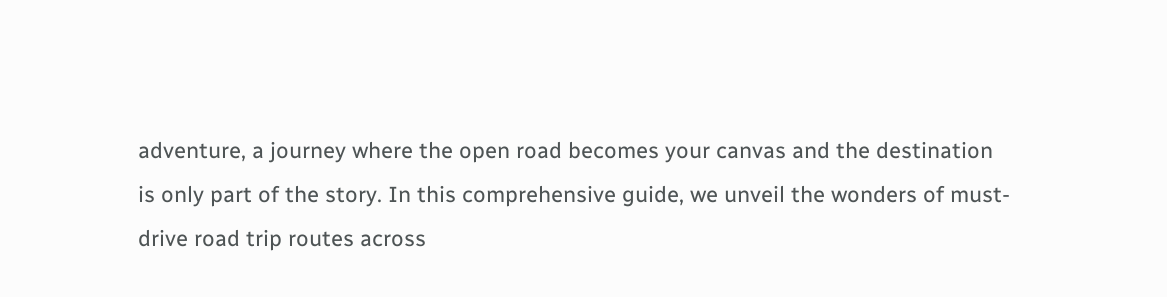adventure, a journey where the open road becomes your canvas and the destination is only part of the story. In this comprehensive guide, we unveil the wonders of must-drive road trip routes across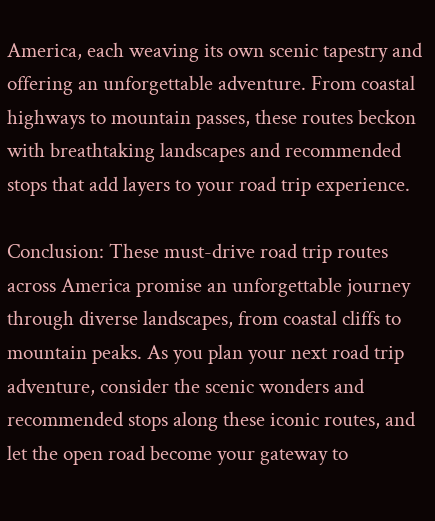America, each weaving its own scenic tapestry and offering an unforgettable adventure. From coastal highways to mountain passes, these routes beckon with breathtaking landscapes and recommended stops that add layers to your road trip experience.

Conclusion: These must-drive road trip routes across America promise an unforgettable journey through diverse landscapes, from coastal cliffs to mountain peaks. As you plan your next road trip adventure, consider the scenic wonders and recommended stops along these iconic routes, and let the open road become your gateway to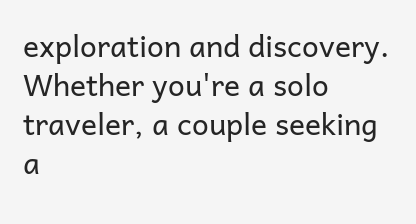exploration and discovery. Whether you're a solo traveler, a couple seeking a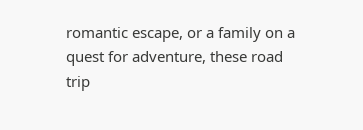romantic escape, or a family on a quest for adventure, these road trip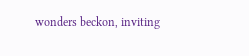wonders beckon, inviting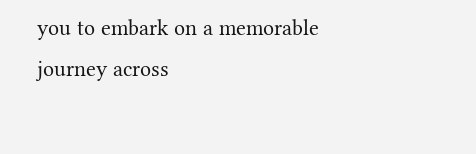you to embark on a memorable journey across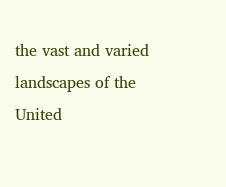the vast and varied landscapes of the United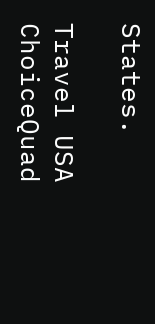States.

Travel USA ChoiceQuad